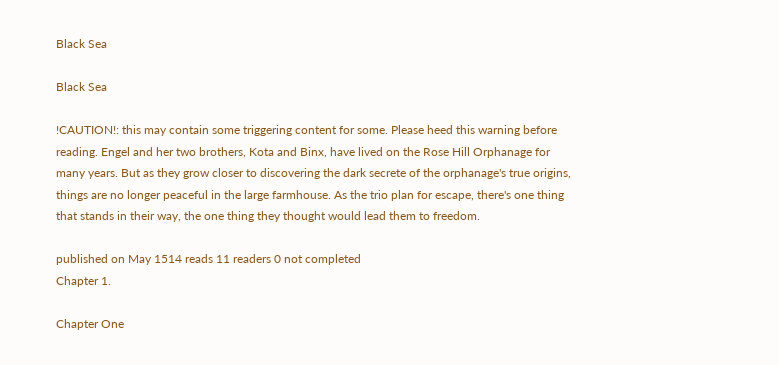Black Sea

Black Sea

!CAUTION!: this may contain some triggering content for some. Please heed this warning before reading. Engel and her two brothers, Kota and Binx, have lived on the Rose Hill Orphanage for many years. But as they grow closer to discovering the dark secrete of the orphanage's true origins, things are no longer peaceful in the large farmhouse. As the trio plan for escape, there's one thing that stands in their way, the one thing they thought would lead them to freedom.

published on May 1514 reads 11 readers 0 not completed
Chapter 1.

Chapter One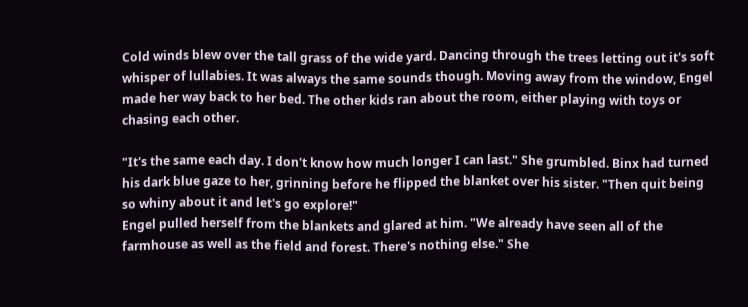Cold winds blew over the tall grass of the wide yard. Dancing through the trees letting out it's soft whisper of lullabies. It was always the same sounds though. Moving away from the window, Engel made her way back to her bed. The other kids ran about the room, either playing with toys or chasing each other.

"It's the same each day. I don't know how much longer I can last." She grumbled. Binx had turned his dark blue gaze to her, grinning before he flipped the blanket over his sister. "Then quit being so whiny about it and let's go explore!"
Engel pulled herself from the blankets and glared at him. "We already have seen all of the farmhouse as well as the field and forest. There's nothing else." She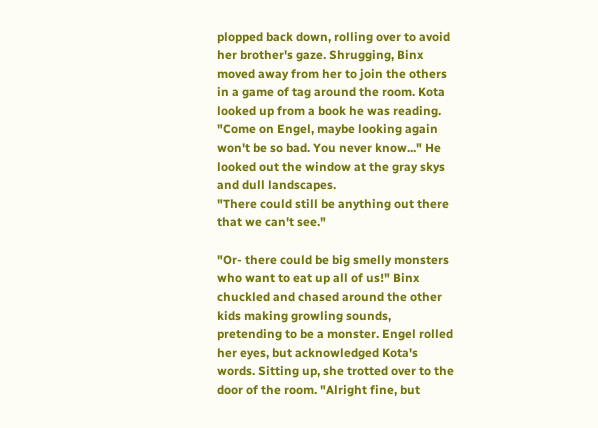plopped back down, rolling over to avoid her brother's gaze. Shrugging, Binx moved away from her to join the others in a game of tag around the room. Kota looked up from a book he was reading.
"Come on Engel, maybe looking again won't be so bad. You never know..." He looked out the window at the gray skys and dull landscapes.
"There could still be anything out there that we can't see."

"Or- there could be big smelly monsters who want to eat up all of us!" Binx chuckled and chased around the other kids making growling sounds, pretending to be a monster. Engel rolled her eyes, but acknowledged Kota's words. Sitting up, she trotted over to the door of the room. "Alright fine, but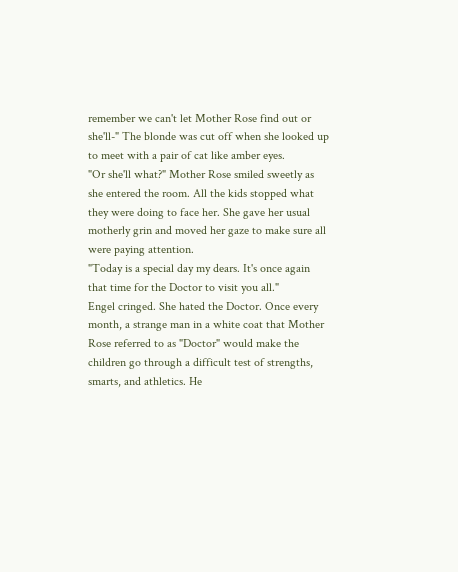remember we can't let Mother Rose find out or she'll-" The blonde was cut off when she looked up to meet with a pair of cat like amber eyes.
"Or she'll what?" Mother Rose smiled sweetly as she entered the room. All the kids stopped what they were doing to face her. She gave her usual motherly grin and moved her gaze to make sure all were paying attention.
"Today is a special day my dears. It's once again that time for the Doctor to visit you all."
Engel cringed. She hated the Doctor. Once every month, a strange man in a white coat that Mother Rose referred to as "Doctor" would make the children go through a difficult test of strengths, smarts, and athletics. He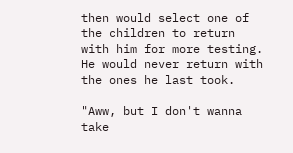then would select one of the children to return with him for more testing. He would never return with the ones he last took.

"Aww, but I don't wanna take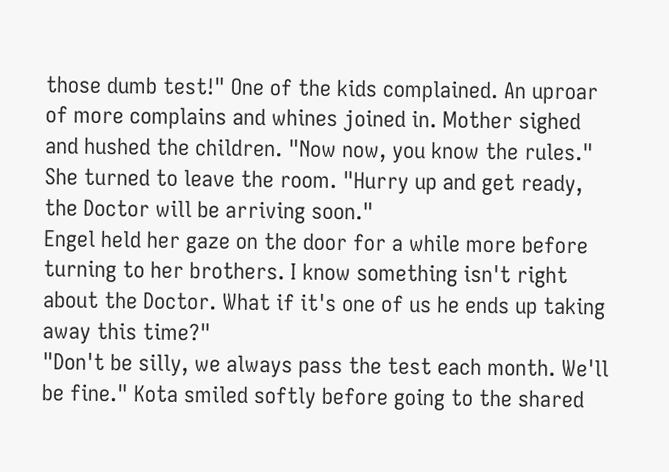those dumb test!" One of the kids complained. An uproar of more complains and whines joined in. Mother sighed and hushed the children. "Now now, you know the rules." She turned to leave the room. "Hurry up and get ready, the Doctor will be arriving soon."
Engel held her gaze on the door for a while more before turning to her brothers. I know something isn't right about the Doctor. What if it's one of us he ends up taking away this time?"
"Don't be silly, we always pass the test each month. We'll be fine." Kota smiled softly before going to the shared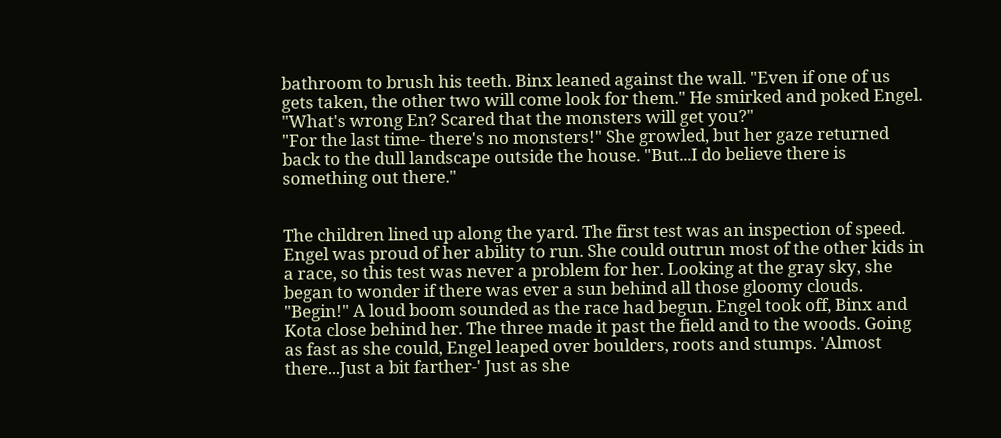bathroom to brush his teeth. Binx leaned against the wall. "Even if one of us gets taken, the other two will come look for them." He smirked and poked Engel. "What's wrong En? Scared that the monsters will get you?"
"For the last time- there's no monsters!" She growled, but her gaze returned back to the dull landscape outside the house. "But...I do believe there is something out there."


The children lined up along the yard. The first test was an inspection of speed. Engel was proud of her ability to run. She could outrun most of the other kids in a race, so this test was never a problem for her. Looking at the gray sky, she began to wonder if there was ever a sun behind all those gloomy clouds.
"Begin!" A loud boom sounded as the race had begun. Engel took off, Binx and Kota close behind her. The three made it past the field and to the woods. Going as fast as she could, Engel leaped over boulders, roots and stumps. 'Almost there...Just a bit farther-' Just as she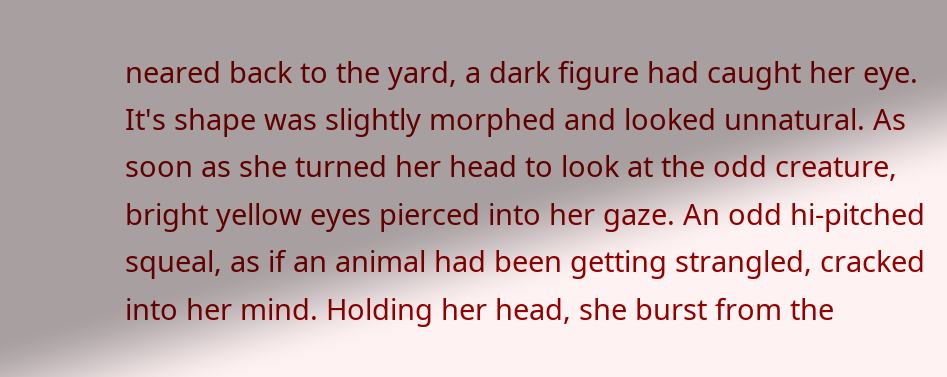neared back to the yard, a dark figure had caught her eye. It's shape was slightly morphed and looked unnatural. As soon as she turned her head to look at the odd creature, bright yellow eyes pierced into her gaze. An odd hi-pitched squeal, as if an animal had been getting strangled, cracked into her mind. Holding her head, she burst from the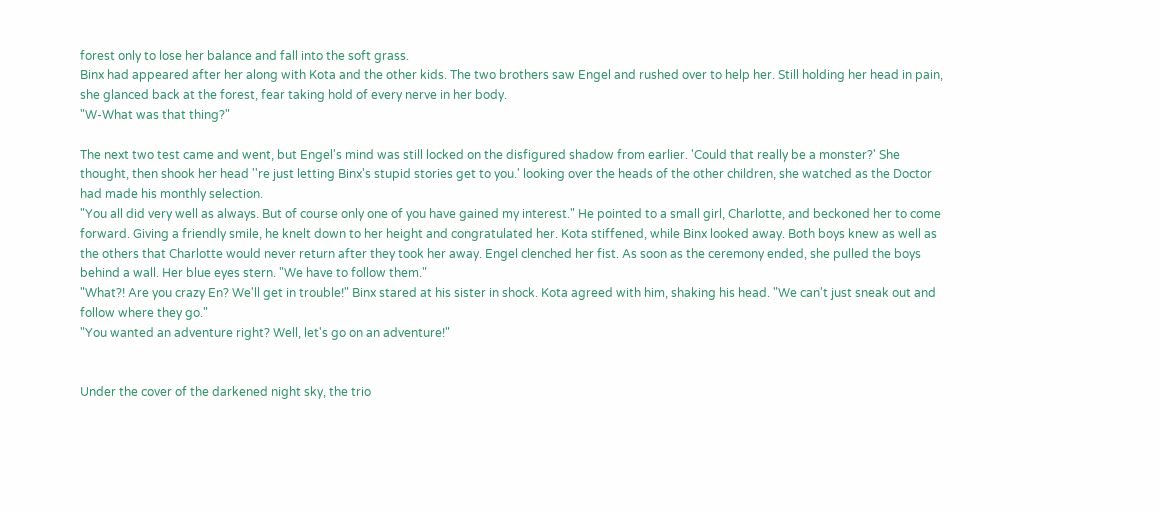forest only to lose her balance and fall into the soft grass.
Binx had appeared after her along with Kota and the other kids. The two brothers saw Engel and rushed over to help her. Still holding her head in pain, she glanced back at the forest, fear taking hold of every nerve in her body.
"W-What was that thing?"

The next two test came and went, but Engel's mind was still locked on the disfigured shadow from earlier. 'Could that really be a monster?' She thought, then shook her head ''re just letting Binx's stupid stories get to you.' looking over the heads of the other children, she watched as the Doctor had made his monthly selection.
"You all did very well as always. But of course only one of you have gained my interest." He pointed to a small girl, Charlotte, and beckoned her to come forward. Giving a friendly smile, he knelt down to her height and congratulated her. Kota stiffened, while Binx looked away. Both boys knew as well as the others that Charlotte would never return after they took her away. Engel clenched her fist. As soon as the ceremony ended, she pulled the boys behind a wall. Her blue eyes stern. "We have to follow them."
"What?! Are you crazy En? We'll get in trouble!" Binx stared at his sister in shock. Kota agreed with him, shaking his head. "We can't just sneak out and follow where they go."
"You wanted an adventure right? Well, let's go on an adventure!"


Under the cover of the darkened night sky, the trio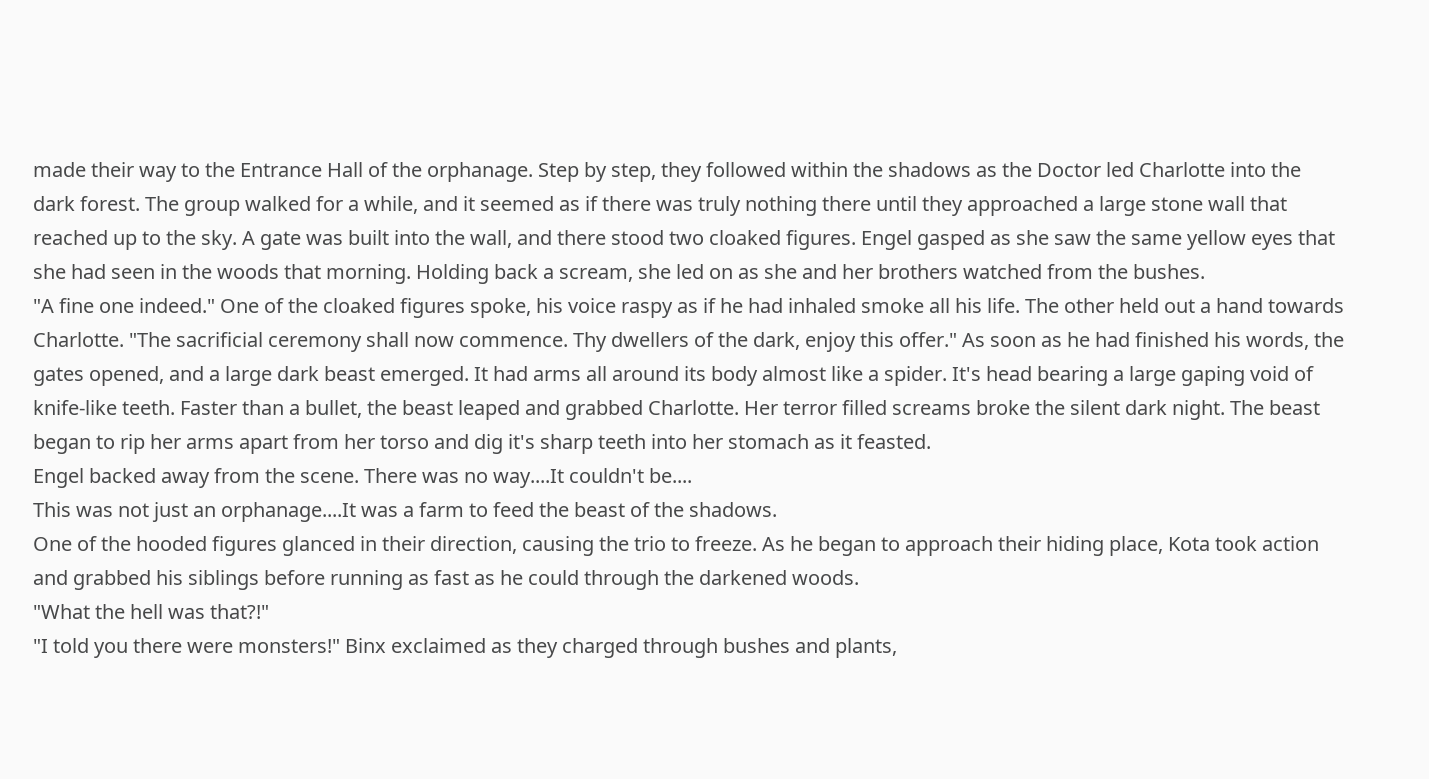made their way to the Entrance Hall of the orphanage. Step by step, they followed within the shadows as the Doctor led Charlotte into the dark forest. The group walked for a while, and it seemed as if there was truly nothing there until they approached a large stone wall that reached up to the sky. A gate was built into the wall, and there stood two cloaked figures. Engel gasped as she saw the same yellow eyes that she had seen in the woods that morning. Holding back a scream, she led on as she and her brothers watched from the bushes.
"A fine one indeed." One of the cloaked figures spoke, his voice raspy as if he had inhaled smoke all his life. The other held out a hand towards Charlotte. "The sacrificial ceremony shall now commence. Thy dwellers of the dark, enjoy this offer." As soon as he had finished his words, the gates opened, and a large dark beast emerged. It had arms all around its body almost like a spider. It's head bearing a large gaping void of knife-like teeth. Faster than a bullet, the beast leaped and grabbed Charlotte. Her terror filled screams broke the silent dark night. The beast began to rip her arms apart from her torso and dig it's sharp teeth into her stomach as it feasted.
Engel backed away from the scene. There was no way....It couldn't be....
This was not just an orphanage....It was a farm to feed the beast of the shadows.
One of the hooded figures glanced in their direction, causing the trio to freeze. As he began to approach their hiding place, Kota took action and grabbed his siblings before running as fast as he could through the darkened woods.
"What the hell was that?!"
"I told you there were monsters!" Binx exclaimed as they charged through bushes and plants,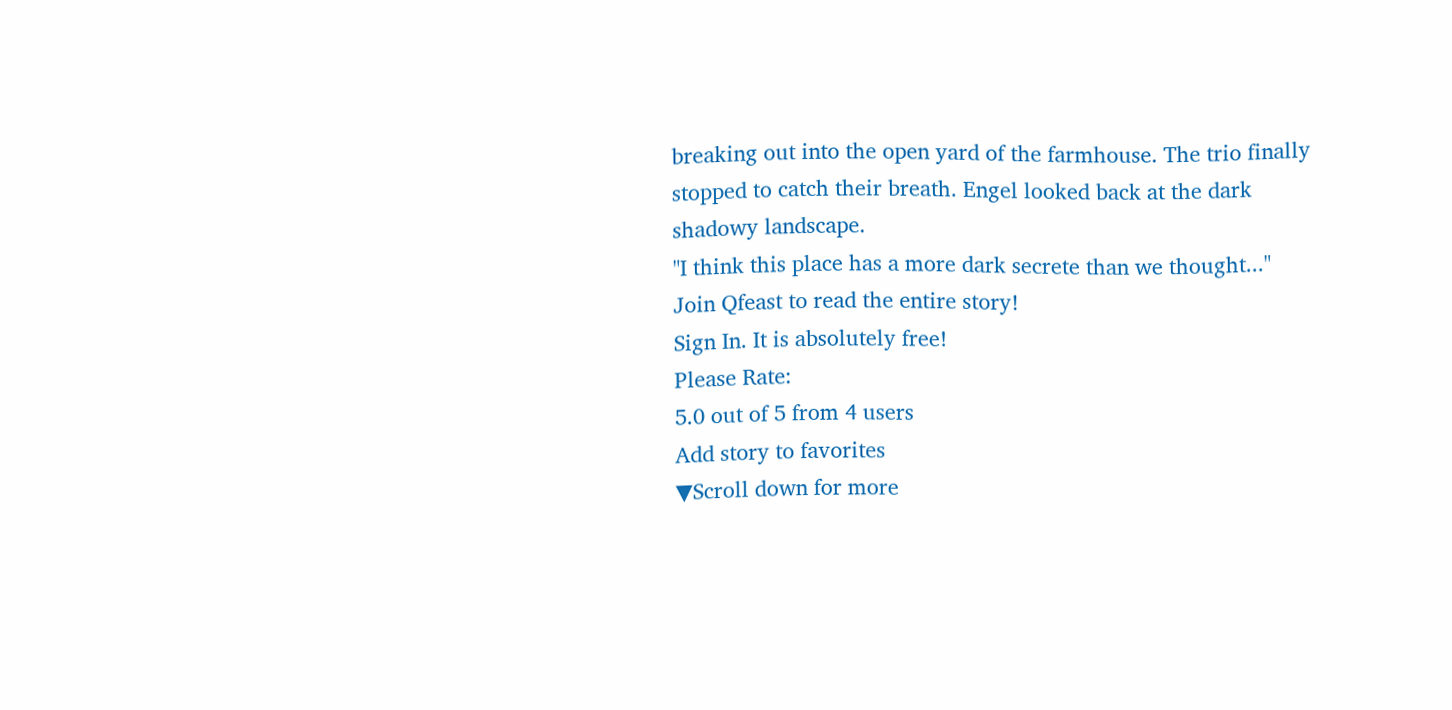breaking out into the open yard of the farmhouse. The trio finally stopped to catch their breath. Engel looked back at the dark shadowy landscape.
"I think this place has a more dark secrete than we thought..."
Join Qfeast to read the entire story!
Sign In. It is absolutely free!
Please Rate:
5.0 out of 5 from 4 users
Add story to favorites
▼Scroll down for more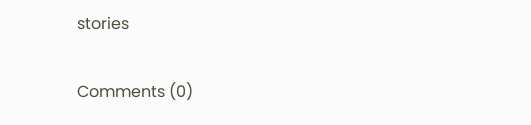stories

Comments (0)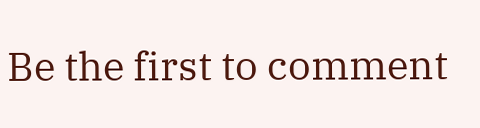Be the first to comment